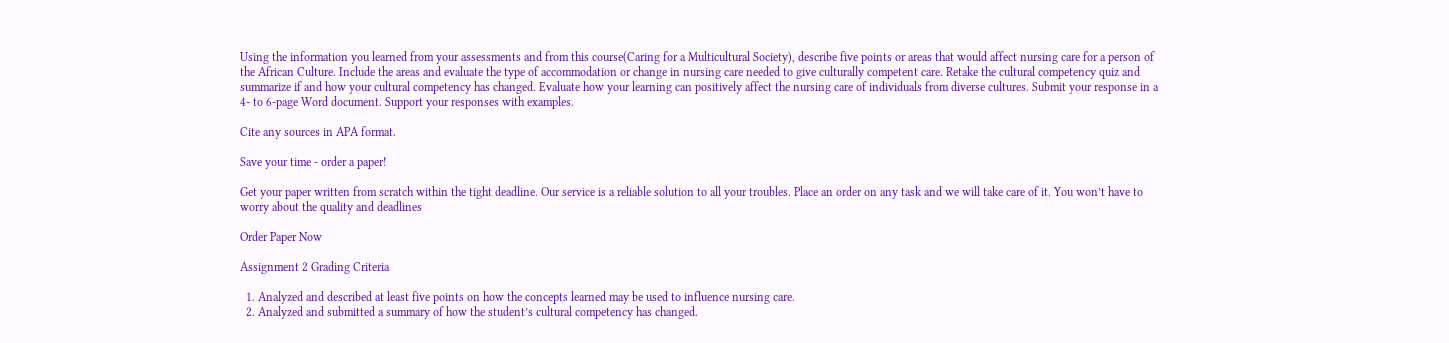Using the information you learned from your assessments and from this course(Caring for a Multicultural Society), describe five points or areas that would affect nursing care for a person of the African Culture. Include the areas and evaluate the type of accommodation or change in nursing care needed to give culturally competent care. Retake the cultural competency quiz and summarize if and how your cultural competency has changed. Evaluate how your learning can positively affect the nursing care of individuals from diverse cultures. Submit your response in a 4- to 6-page Word document. Support your responses with examples.

Cite any sources in APA format.

Save your time - order a paper!

Get your paper written from scratch within the tight deadline. Our service is a reliable solution to all your troubles. Place an order on any task and we will take care of it. You won’t have to worry about the quality and deadlines

Order Paper Now

Assignment 2 Grading Criteria

  1. Analyzed and described at least five points on how the concepts learned may be used to influence nursing care.
  2. Analyzed and submitted a summary of how the student’s cultural competency has changed.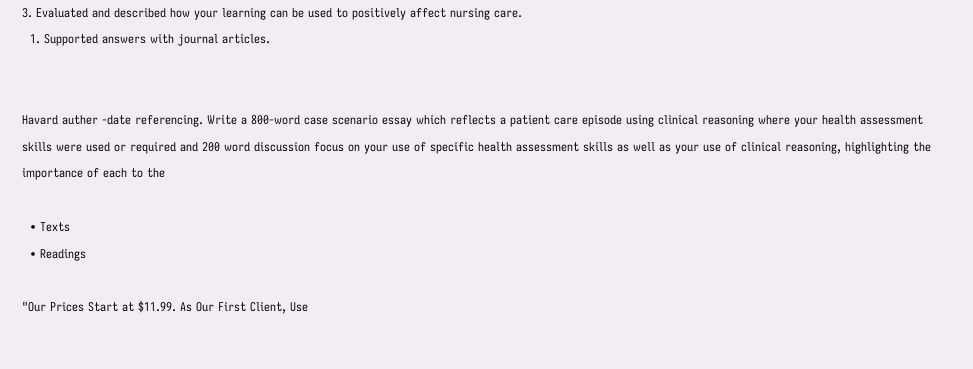3. Evaluated and described how your learning can be used to positively affect nursing care.
  1. Supported answers with journal articles.


Havard auther -date referencing. Write a 800-word case scenario essay which reflects a patient care episode using clinical reasoning where your health assessment skills were used or required and 200 word discussion focus on your use of specific health assessment skills as well as your use of clinical reasoning, highlighting the importance of each to the

  • Texts
  • Readings

"Our Prices Start at $11.99. As Our First Client, Use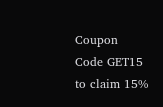Coupon Code GET15 to claim 15%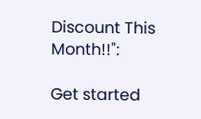Discount This Month!!":

Get started